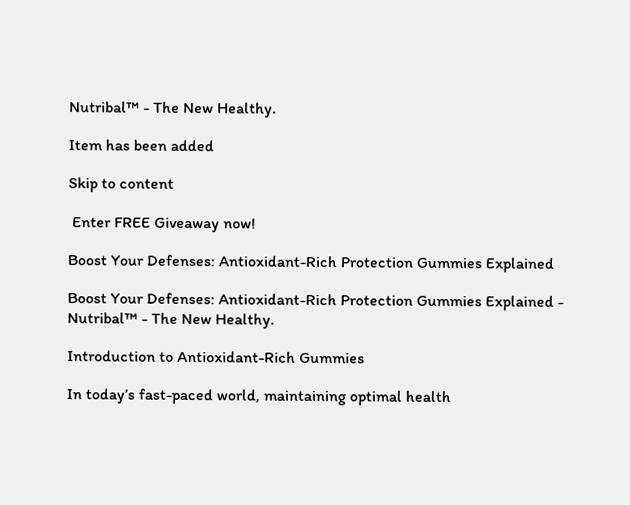Nutribal™ - The New Healthy.

Item has been added

Skip to content

 Enter FREE Giveaway now!

Boost Your Defenses: Antioxidant-Rich Protection Gummies Explained

Boost Your Defenses: Antioxidant-Rich Protection Gummies Explained - Nutribal™ - The New Healthy.

Introduction to Antioxidant-Rich Gummies

In today’s fast-paced world, maintaining optimal health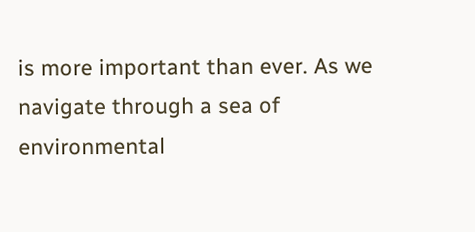is more important than ever. As we navigate through a sea of environmental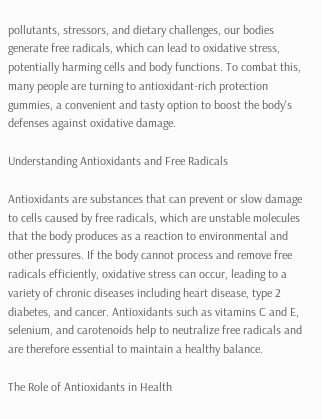pollutants, stressors, and dietary challenges, our bodies generate free radicals, which can lead to oxidative stress, potentially harming cells and body functions. To combat this, many people are turning to antioxidant-rich protection gummies, a convenient and tasty option to boost the body's defenses against oxidative damage.

Understanding Antioxidants and Free Radicals

Antioxidants are substances that can prevent or slow damage to cells caused by free radicals, which are unstable molecules that the body produces as a reaction to environmental and other pressures. If the body cannot process and remove free radicals efficiently, oxidative stress can occur, leading to a variety of chronic diseases including heart disease, type 2 diabetes, and cancer. Antioxidants such as vitamins C and E, selenium, and carotenoids help to neutralize free radicals and are therefore essential to maintain a healthy balance.

The Role of Antioxidants in Health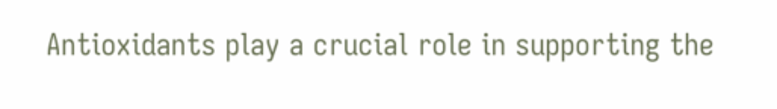Antioxidants play a crucial role in supporting the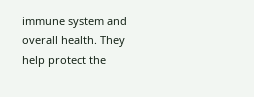immune system and overall health. They help protect the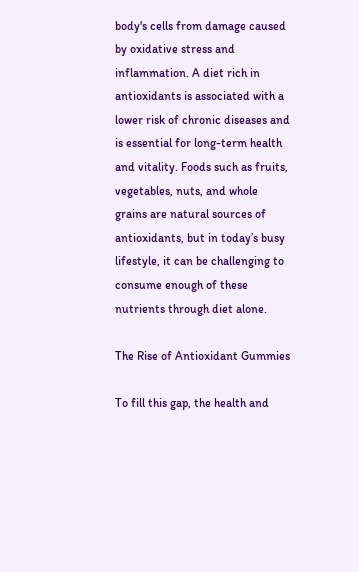body's cells from damage caused by oxidative stress and inflammation. A diet rich in antioxidants is associated with a lower risk of chronic diseases and is essential for long-term health and vitality. Foods such as fruits, vegetables, nuts, and whole grains are natural sources of antioxidants, but in today’s busy lifestyle, it can be challenging to consume enough of these nutrients through diet alone.

The Rise of Antioxidant Gummies

To fill this gap, the health and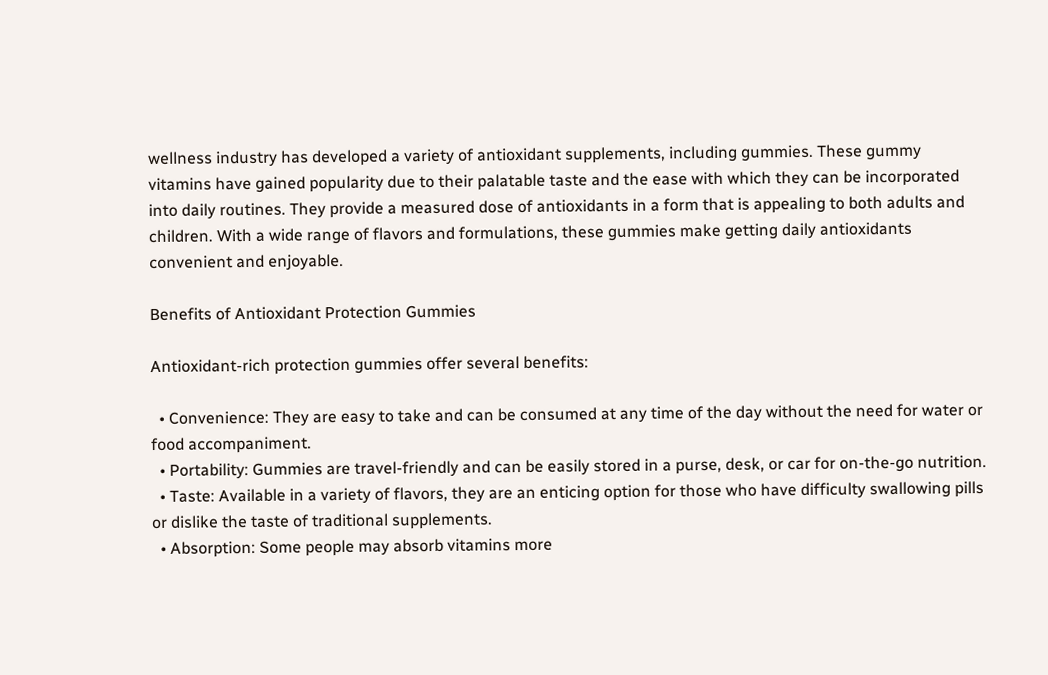wellness industry has developed a variety of antioxidant supplements, including gummies. These gummy vitamins have gained popularity due to their palatable taste and the ease with which they can be incorporated into daily routines. They provide a measured dose of antioxidants in a form that is appealing to both adults and children. With a wide range of flavors and formulations, these gummies make getting daily antioxidants convenient and enjoyable.

Benefits of Antioxidant Protection Gummies

Antioxidant-rich protection gummies offer several benefits:

  • Convenience: They are easy to take and can be consumed at any time of the day without the need for water or food accompaniment.
  • Portability: Gummies are travel-friendly and can be easily stored in a purse, desk, or car for on-the-go nutrition.
  • Taste: Available in a variety of flavors, they are an enticing option for those who have difficulty swallowing pills or dislike the taste of traditional supplements.
  • Absorption: Some people may absorb vitamins more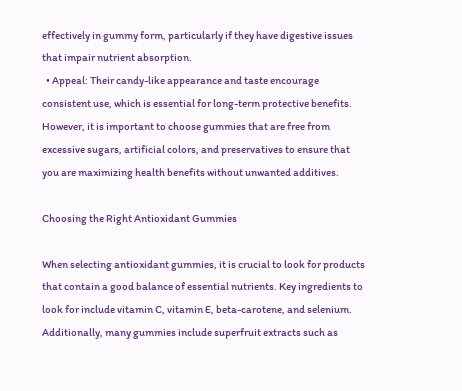effectively in gummy form, particularly if they have digestive issues that impair nutrient absorption.
  • Appeal: Their candy-like appearance and taste encourage consistent use, which is essential for long-term protective benefits.
However, it is important to choose gummies that are free from excessive sugars, artificial colors, and preservatives to ensure that you are maximizing health benefits without unwanted additives.

Choosing the Right Antioxidant Gummies

When selecting antioxidant gummies, it is crucial to look for products that contain a good balance of essential nutrients. Key ingredients to look for include vitamin C, vitamin E, beta-carotene, and selenium. Additionally, many gummies include superfruit extracts such as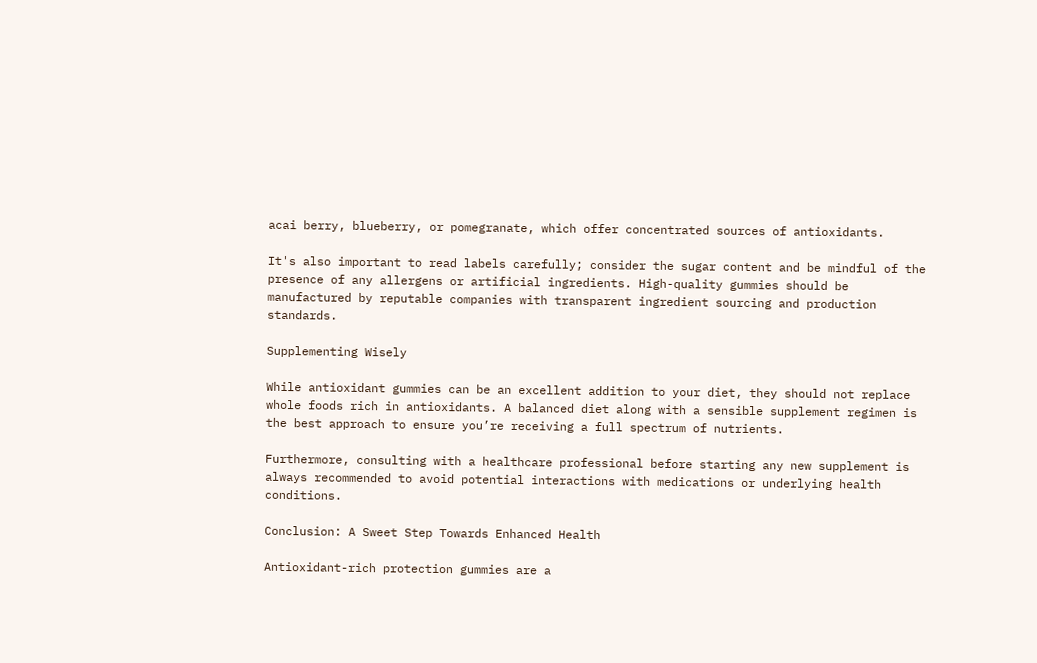acai berry, blueberry, or pomegranate, which offer concentrated sources of antioxidants.

It's also important to read labels carefully; consider the sugar content and be mindful of the presence of any allergens or artificial ingredients. High-quality gummies should be manufactured by reputable companies with transparent ingredient sourcing and production standards.

Supplementing Wisely

While antioxidant gummies can be an excellent addition to your diet, they should not replace whole foods rich in antioxidants. A balanced diet along with a sensible supplement regimen is the best approach to ensure you’re receiving a full spectrum of nutrients.

Furthermore, consulting with a healthcare professional before starting any new supplement is always recommended to avoid potential interactions with medications or underlying health conditions.

Conclusion: A Sweet Step Towards Enhanced Health

Antioxidant-rich protection gummies are a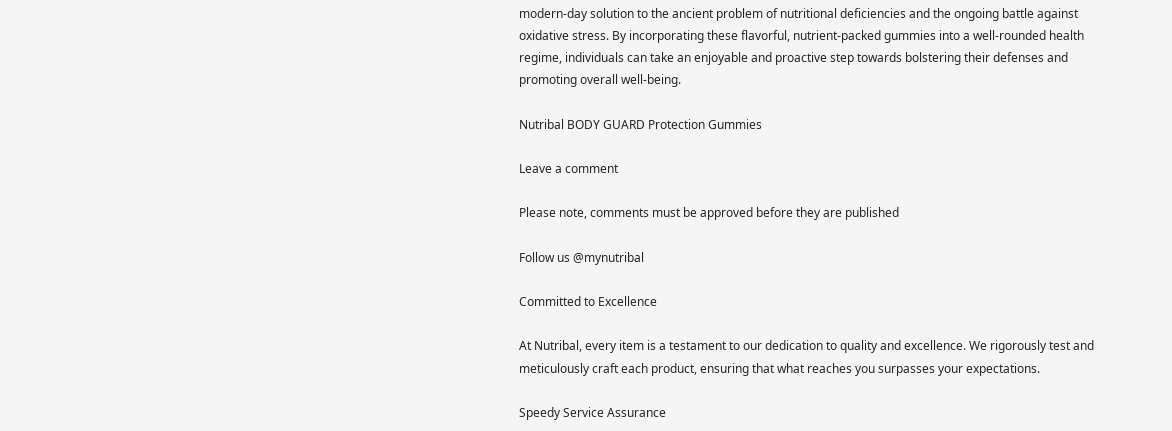modern-day solution to the ancient problem of nutritional deficiencies and the ongoing battle against oxidative stress. By incorporating these flavorful, nutrient-packed gummies into a well-rounded health regime, individuals can take an enjoyable and proactive step towards bolstering their defenses and promoting overall well-being.

Nutribal BODY GUARD Protection Gummies

Leave a comment

Please note, comments must be approved before they are published

Follow us @mynutribal

Committed to Excellence

At Nutribal, every item is a testament to our dedication to quality and excellence. We rigorously test and meticulously craft each product, ensuring that what reaches you surpasses your expectations.

Speedy Service Assurance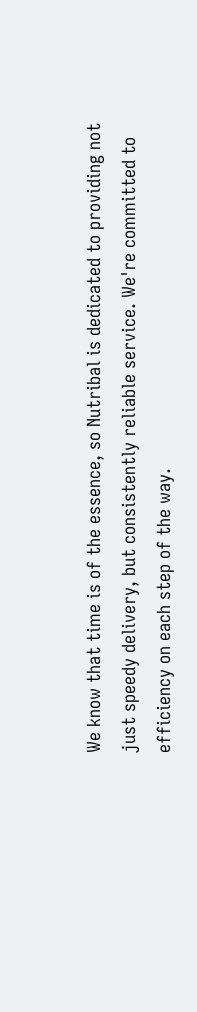We know that time is of the essence, so Nutribal is dedicated to providing not just speedy delivery, but consistently reliable service. We're committed to efficiency on each step of the way.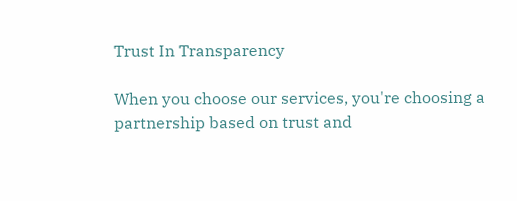Trust In Transparency

When you choose our services, you're choosing a partnership based on trust and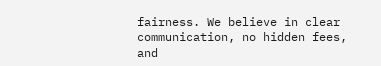fairness. We believe in clear communication, no hidden fees, and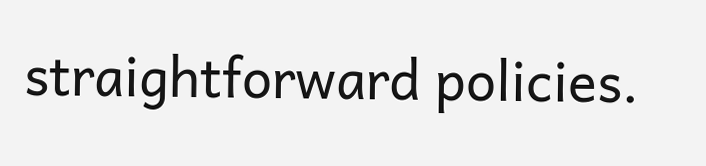straightforward policies.